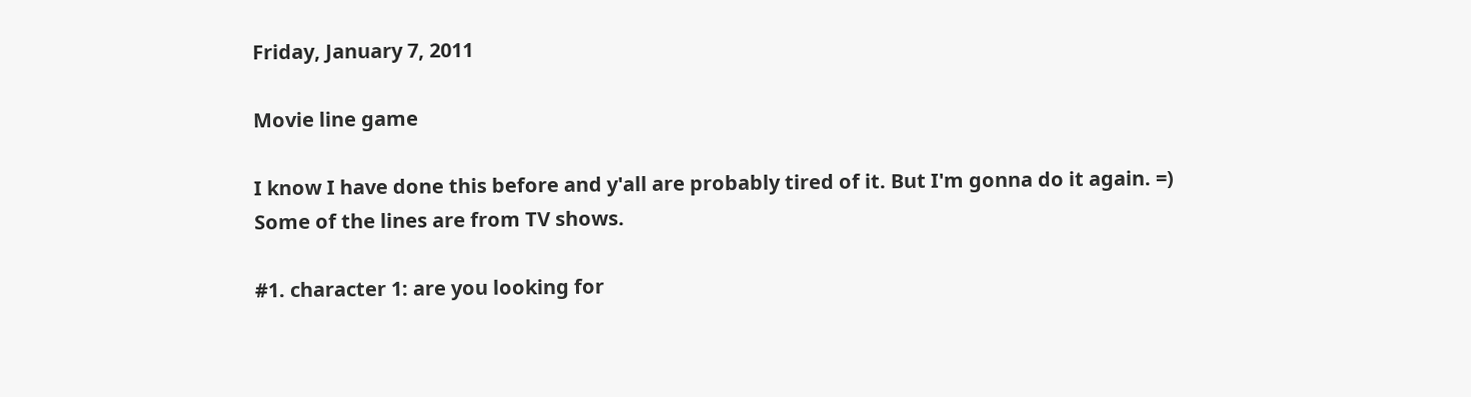Friday, January 7, 2011

Movie line game

I know I have done this before and y'all are probably tired of it. But I'm gonna do it again. =)
Some of the lines are from TV shows.

#1. character 1: are you looking for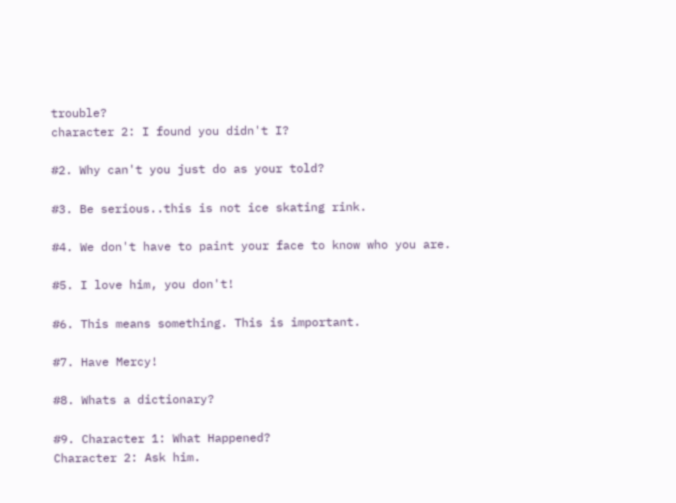trouble?
character 2: I found you didn't I?

#2. Why can't you just do as your told?

#3. Be serious..this is not ice skating rink.

#4. We don't have to paint your face to know who you are.

#5. I love him, you don't!

#6. This means something. This is important.

#7. Have Mercy!

#8. Whats a dictionary?

#9. Character 1: What Happened?
Character 2: Ask him.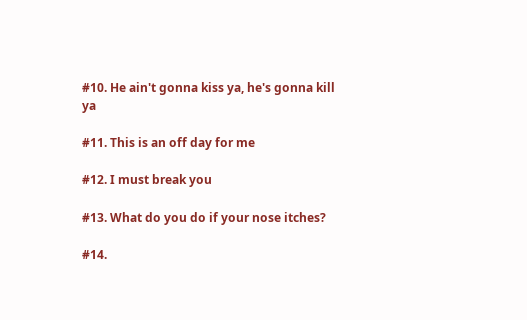#10. He ain't gonna kiss ya, he's gonna kill ya

#11. This is an off day for me

#12. I must break you

#13. What do you do if your nose itches?

#14.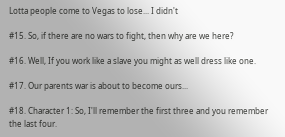Lotta people come to Vegas to lose... I didn't

#15. So, if there are no wars to fight, then why are we here?

#16. Well, If you work like a slave you might as well dress like one.

#17. Our parents war is about to become ours...

#18. Character 1: So, I'll remember the first three and you remember the last four.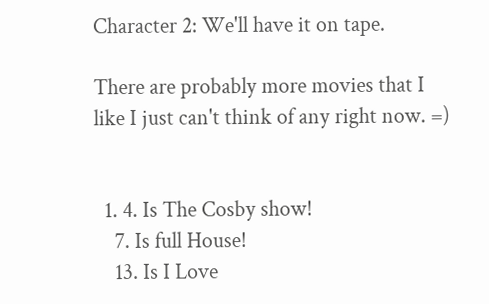Character 2: We'll have it on tape.

There are probably more movies that I like I just can't think of any right now. =)


  1. 4. Is The Cosby show!
    7. Is full House!
    13. Is I Love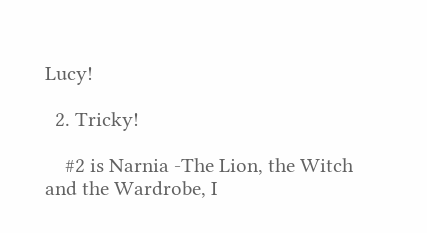Lucy!

  2. Tricky!

    #2 is Narnia -The Lion, the Witch and the Wardrobe, I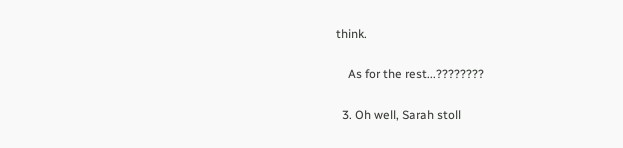think.

    As for the rest...????????

  3. Oh well, Sarah stoll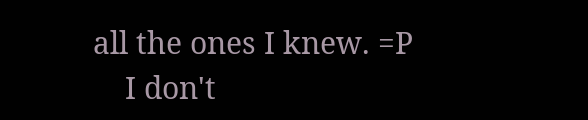all the ones I knew. =P
    I don't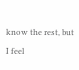know the rest, but I feel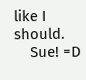like I should.
    Sue! =D